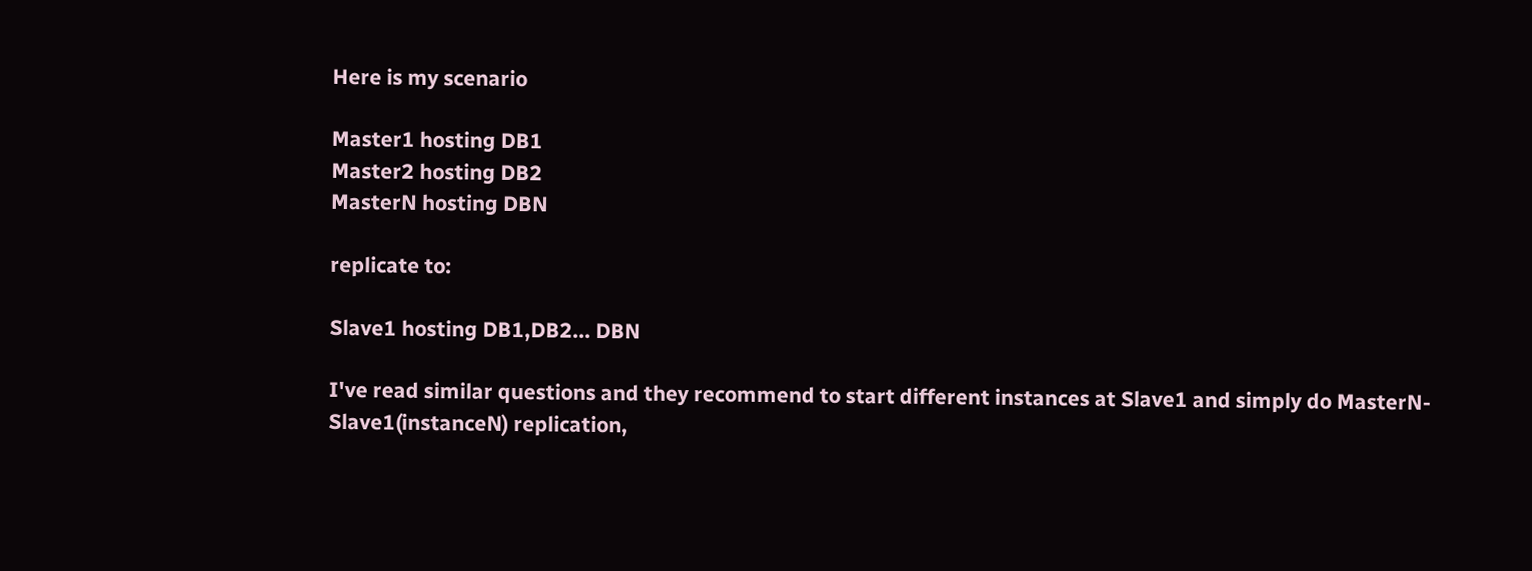Here is my scenario

Master1 hosting DB1
Master2 hosting DB2
MasterN hosting DBN

replicate to:

Slave1 hosting DB1,DB2... DBN

I've read similar questions and they recommend to start different instances at Slave1 and simply do MasterN-Slave1(instanceN) replication,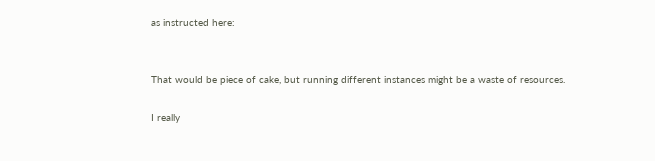as instructed here:


That would be piece of cake, but running different instances might be a waste of resources.

I really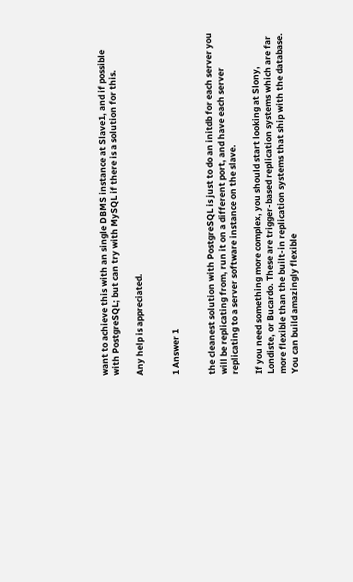want to achieve this with an single DBMS instance at Slave1, and if possible with PostgreSQL; but can try with MySQL if there is a solution for this.

Any help is appreciated.


1 Answer 1


the cleanest solution with PostgreSQL is just to do an initdb for each server you will be replicating from, run it on a different port, and have each server replicating to a server software instance on the slave.

If you need something more complex, you should start looking at Slony, Londiste, or Bucardo. These are trigger-based replication systems which are far more flexible than the built-in replication systems that ship with the database. You can build amazingly flexible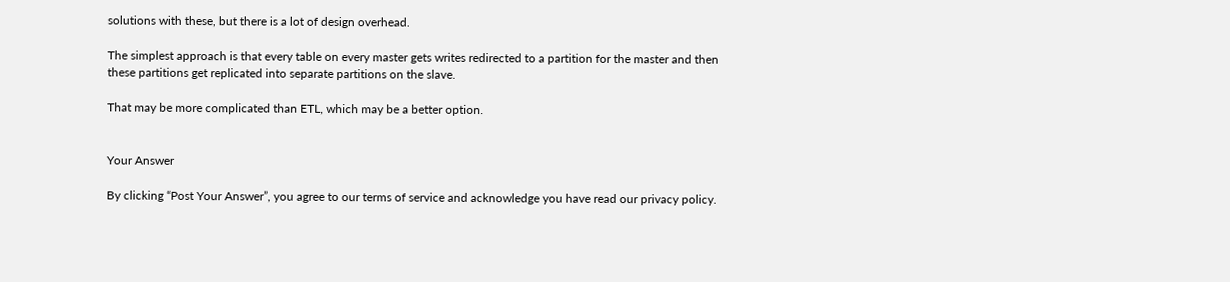solutions with these, but there is a lot of design overhead.

The simplest approach is that every table on every master gets writes redirected to a partition for the master and then these partitions get replicated into separate partitions on the slave.

That may be more complicated than ETL, which may be a better option.


Your Answer

By clicking “Post Your Answer”, you agree to our terms of service and acknowledge you have read our privacy policy.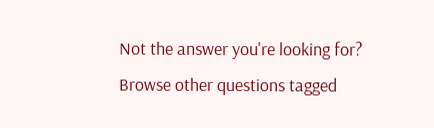Not the answer you're looking for? Browse other questions tagged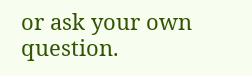or ask your own question.